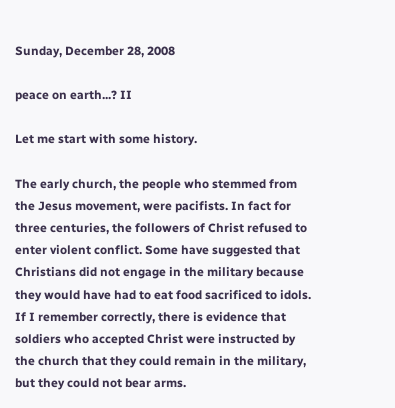Sunday, December 28, 2008

peace on earth...? II

Let me start with some history.

The early church, the people who stemmed from the Jesus movement, were pacifists. In fact for three centuries, the followers of Christ refused to enter violent conflict. Some have suggested that Christians did not engage in the military because they would have had to eat food sacrificed to idols. If I remember correctly, there is evidence that soldiers who accepted Christ were instructed by the church that they could remain in the military, but they could not bear arms.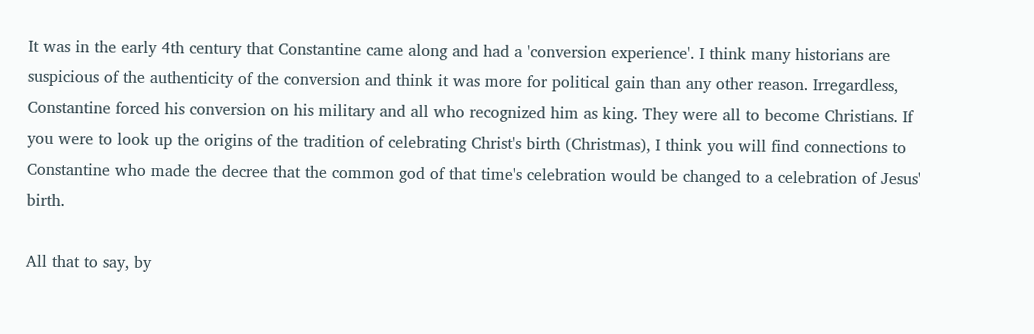It was in the early 4th century that Constantine came along and had a 'conversion experience'. I think many historians are suspicious of the authenticity of the conversion and think it was more for political gain than any other reason. Irregardless, Constantine forced his conversion on his military and all who recognized him as king. They were all to become Christians. If you were to look up the origins of the tradition of celebrating Christ's birth (Christmas), I think you will find connections to Constantine who made the decree that the common god of that time's celebration would be changed to a celebration of Jesus' birth.

All that to say, by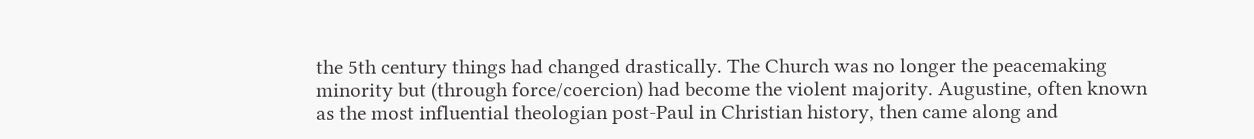the 5th century things had changed drastically. The Church was no longer the peacemaking minority but (through force/coercion) had become the violent majority. Augustine, often known as the most influential theologian post-Paul in Christian history, then came along and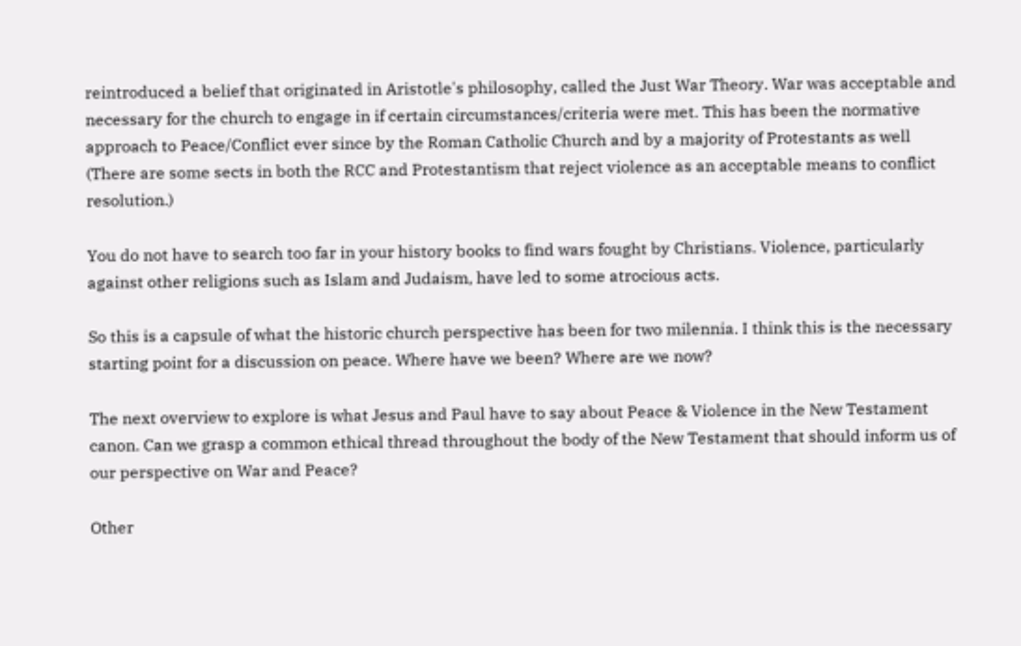reintroduced a belief that originated in Aristotle's philosophy, called the Just War Theory. War was acceptable and necessary for the church to engage in if certain circumstances/criteria were met. This has been the normative approach to Peace/Conflict ever since by the Roman Catholic Church and by a majority of Protestants as well (There are some sects in both the RCC and Protestantism that reject violence as an acceptable means to conflict resolution.)

You do not have to search too far in your history books to find wars fought by Christians. Violence, particularly against other religions such as Islam and Judaism, have led to some atrocious acts.

So this is a capsule of what the historic church perspective has been for two milennia. I think this is the necessary starting point for a discussion on peace. Where have we been? Where are we now?

The next overview to explore is what Jesus and Paul have to say about Peace & Violence in the New Testament canon. Can we grasp a common ethical thread throughout the body of the New Testament that should inform us of our perspective on War and Peace?

Other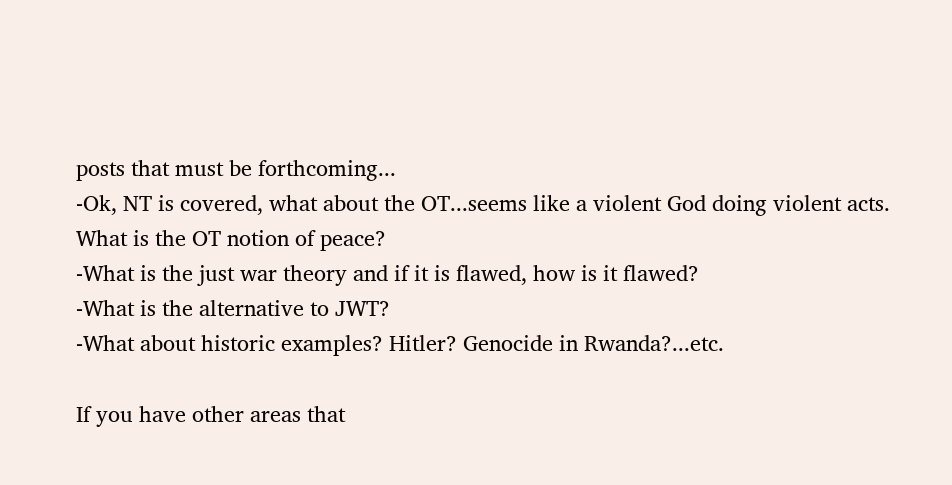posts that must be forthcoming...
-Ok, NT is covered, what about the OT...seems like a violent God doing violent acts. What is the OT notion of peace?
-What is the just war theory and if it is flawed, how is it flawed?
-What is the alternative to JWT?
-What about historic examples? Hitler? Genocide in Rwanda?...etc.

If you have other areas that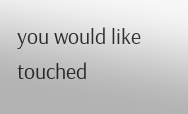you would like touched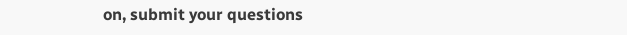on, submit your questions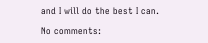and I will do the best I can.

No comments: